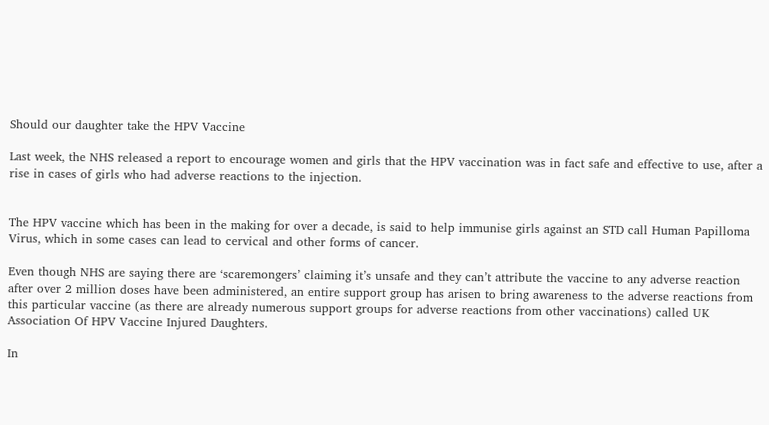Should our daughter take the HPV Vaccine

Last week, the NHS released a report to encourage women and girls that the HPV vaccination was in fact safe and effective to use, after a rise in cases of girls who had adverse reactions to the injection.


The HPV vaccine which has been in the making for over a decade, is said to help immunise girls against an STD call Human Papilloma Virus, which in some cases can lead to cervical and other forms of cancer.

Even though NHS are saying there are ‘scaremongers’ claiming it’s unsafe and they can’t attribute the vaccine to any adverse reaction after over 2 million doses have been administered, an entire support group has arisen to bring awareness to the adverse reactions from this particular vaccine (as there are already numerous support groups for adverse reactions from other vaccinations) called UK Association Of HPV Vaccine Injured Daughters.

In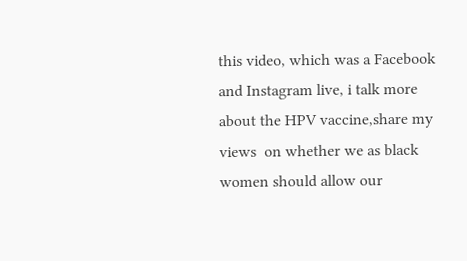this video, which was a Facebook and Instagram live, i talk more about the HPV vaccine,share my views  on whether we as black women should allow our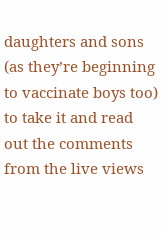daughters and sons (as they’re beginning to vaccinate boys too) to take it and read out the comments from the live views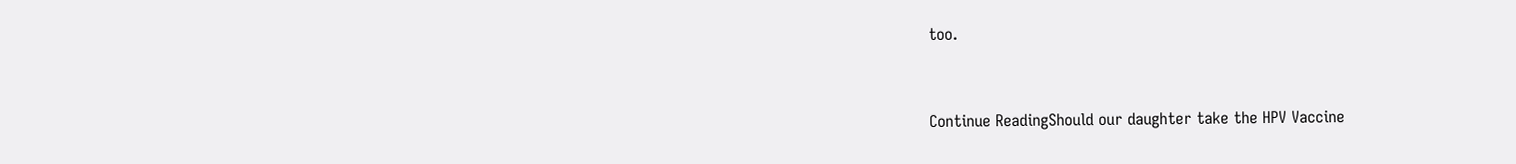too.


Continue ReadingShould our daughter take the HPV Vaccine